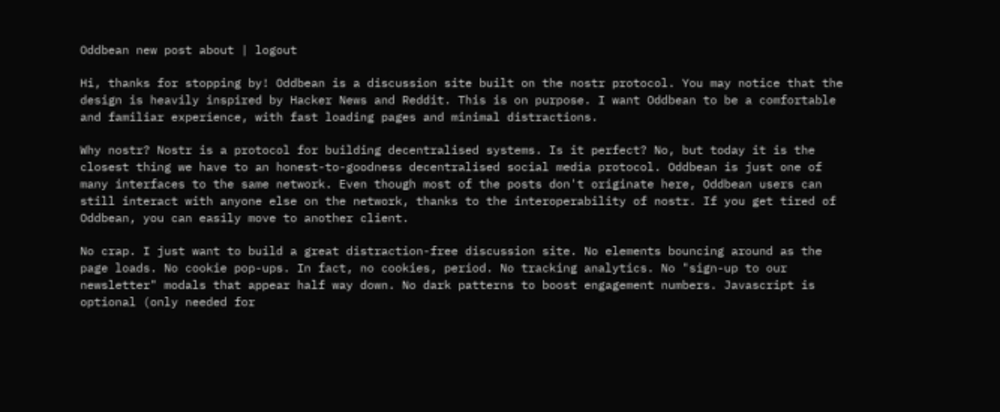Oddbean new post about | logout

Hi, thanks for stopping by! Oddbean is a discussion site built on the nostr protocol. You may notice that the design is heavily inspired by Hacker News and Reddit. This is on purpose. I want Oddbean to be a comfortable and familiar experience, with fast loading pages and minimal distractions.

Why nostr? Nostr is a protocol for building decentralised systems. Is it perfect? No, but today it is the closest thing we have to an honest-to-goodness decentralised social media protocol. Oddbean is just one of many interfaces to the same network. Even though most of the posts don't originate here, Oddbean users can still interact with anyone else on the network, thanks to the interoperability of nostr. If you get tired of Oddbean, you can easily move to another client.

No crap. I just want to build a great distraction-free discussion site. No elements bouncing around as the page loads. No cookie pop-ups. In fact, no cookies, period. No tracking analytics. No "sign-up to our newsletter" modals that appear half way down. No dark patterns to boost engagement numbers. Javascript is optional (only needed for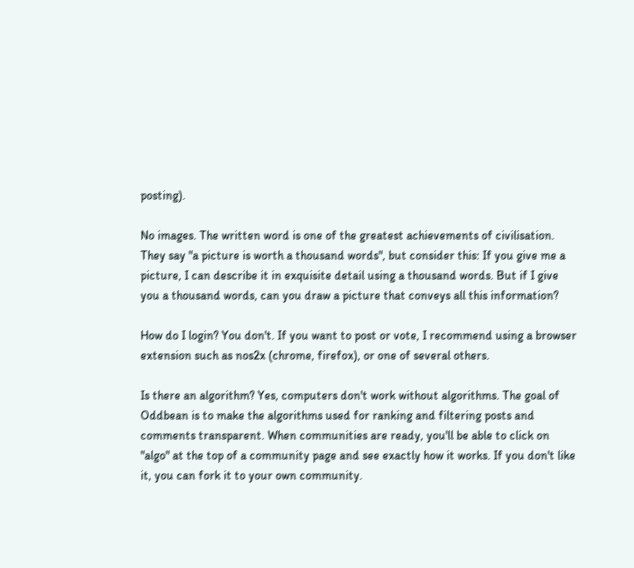posting).

No images. The written word is one of the greatest achievements of civilisation. They say "a picture is worth a thousand words", but consider this: If you give me a picture, I can describe it in exquisite detail using a thousand words. But if I give you a thousand words, can you draw a picture that conveys all this information?

How do I login? You don't. If you want to post or vote, I recommend using a browser extension such as nos2x (chrome, firefox), or one of several others.

Is there an algorithm? Yes, computers don't work without algorithms. The goal of Oddbean is to make the algorithms used for ranking and filtering posts and comments transparent. When communities are ready, you'll be able to click on "algo" at the top of a community page and see exactly how it works. If you don't like it, you can fork it to your own community.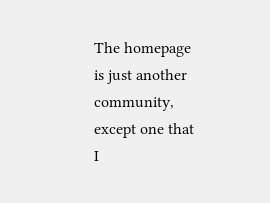The homepage is just another community, except one that I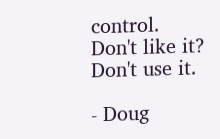control. Don't like it? Don't use it.

- Doug